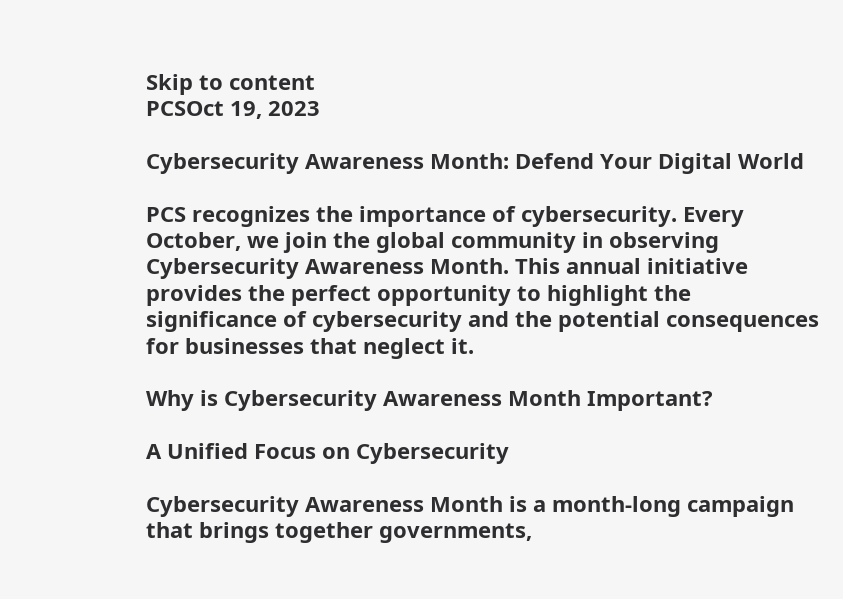Skip to content
PCSOct 19, 2023

Cybersecurity Awareness Month: Defend Your Digital World

PCS recognizes the importance of cybersecurity. Every October, we join the global community in observing Cybersecurity Awareness Month. This annual initiative provides the perfect opportunity to highlight the significance of cybersecurity and the potential consequences for businesses that neglect it.

Why is Cybersecurity Awareness Month Important?

A Unified Focus on Cybersecurity

Cybersecurity Awareness Month is a month-long campaign that brings together governments,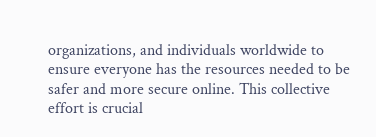organizations, and individuals worldwide to ensure everyone has the resources needed to be safer and more secure online. This collective effort is crucial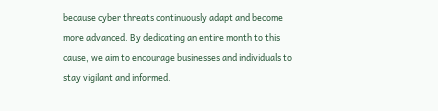because cyber threats continuously adapt and become more advanced. By dedicating an entire month to this cause, we aim to encourage businesses and individuals to stay vigilant and informed.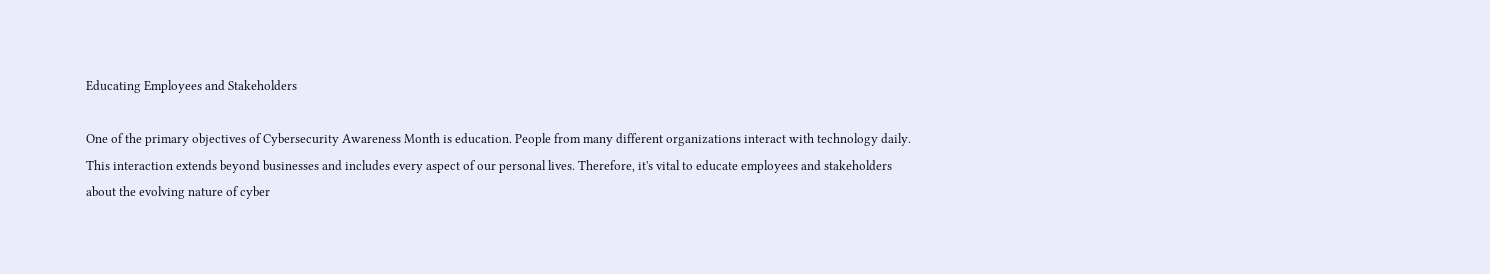Educating Employees and Stakeholders

One of the primary objectives of Cybersecurity Awareness Month is education. People from many different organizations interact with technology daily. This interaction extends beyond businesses and includes every aspect of our personal lives. Therefore, it's vital to educate employees and stakeholders about the evolving nature of cyber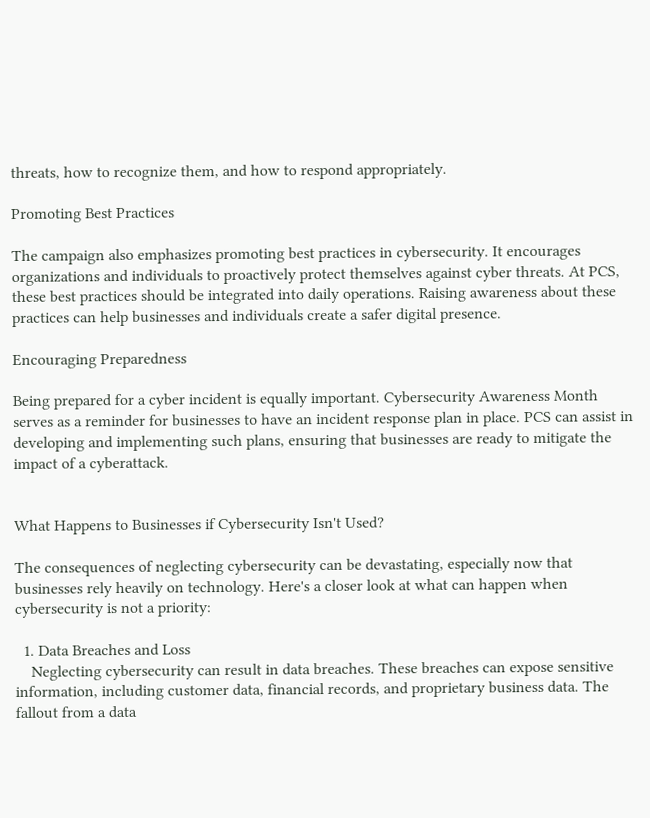threats, how to recognize them, and how to respond appropriately.

Promoting Best Practices

The campaign also emphasizes promoting best practices in cybersecurity. It encourages organizations and individuals to proactively protect themselves against cyber threats. At PCS, these best practices should be integrated into daily operations. Raising awareness about these practices can help businesses and individuals create a safer digital presence.

Encouraging Preparedness

Being prepared for a cyber incident is equally important. Cybersecurity Awareness Month serves as a reminder for businesses to have an incident response plan in place. PCS can assist in developing and implementing such plans, ensuring that businesses are ready to mitigate the impact of a cyberattack.


What Happens to Businesses if Cybersecurity Isn't Used?

The consequences of neglecting cybersecurity can be devastating, especially now that businesses rely heavily on technology. Here's a closer look at what can happen when cybersecurity is not a priority:

  1. Data Breaches and Loss
    Neglecting cybersecurity can result in data breaches. These breaches can expose sensitive information, including customer data, financial records, and proprietary business data. The fallout from a data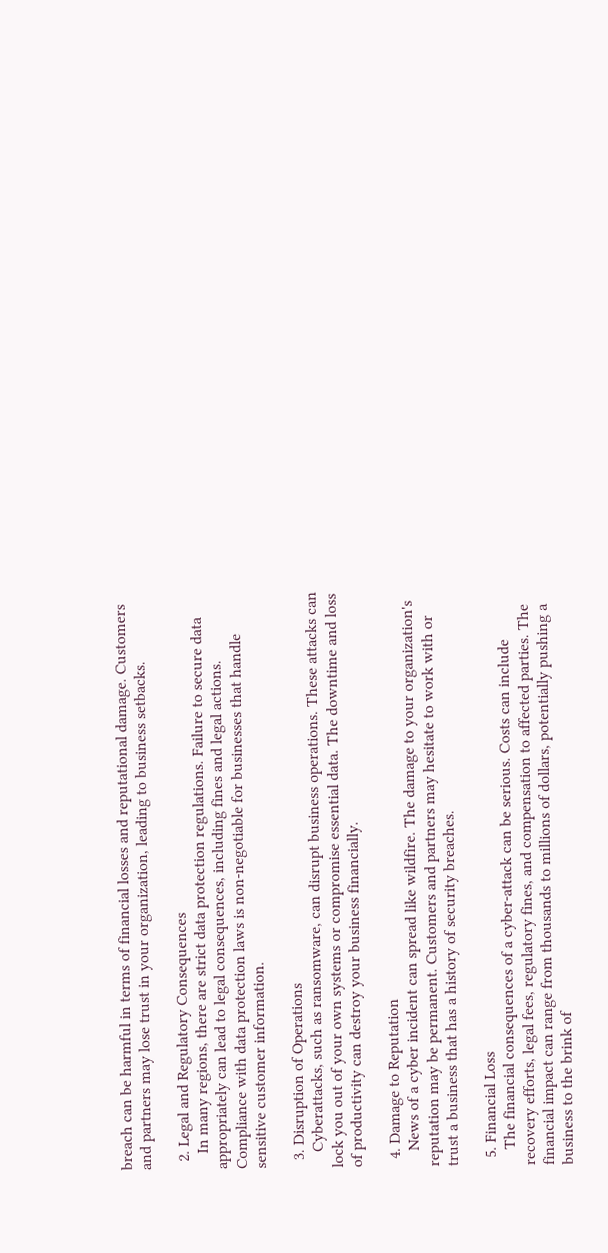breach can be harmful in terms of financial losses and reputational damage. Customers and partners may lose trust in your organization, leading to business setbacks.

  2. Legal and Regulatory Consequences
    In many regions, there are strict data protection regulations. Failure to secure data appropriately can lead to legal consequences, including fines and legal actions. Compliance with data protection laws is non-negotiable for businesses that handle sensitive customer information.

  3. Disruption of Operations
    Cyberattacks, such as ransomware, can disrupt business operations. These attacks can lock you out of your own systems or compromise essential data. The downtime and loss of productivity can destroy your business financially.

  4. Damage to Reputation
    News of a cyber incident can spread like wildfire. The damage to your organization's reputation may be permanent. Customers and partners may hesitate to work with or trust a business that has a history of security breaches.

  5. Financial Loss
    The financial consequences of a cyber-attack can be serious. Costs can include recovery efforts, legal fees, regulatory fines, and compensation to affected parties. The financial impact can range from thousands to millions of dollars, potentially pushing a business to the brink of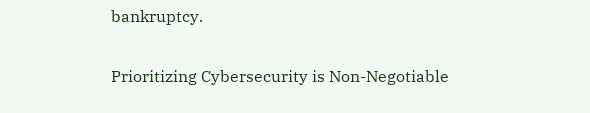bankruptcy.

Prioritizing Cybersecurity is Non-Negotiable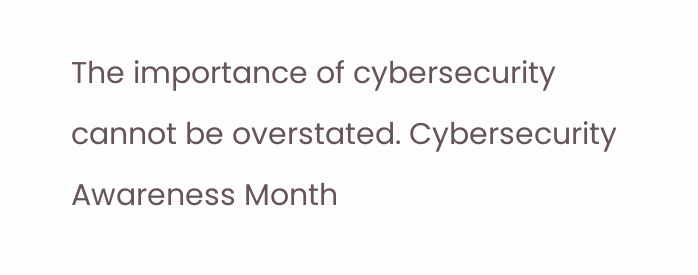The importance of cybersecurity cannot be overstated. Cybersecurity Awareness Month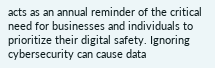acts as an annual reminder of the critical need for businesses and individuals to prioritize their digital safety. Ignoring cybersecurity can cause data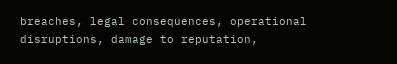breaches, legal consequences, operational disruptions, damage to reputation,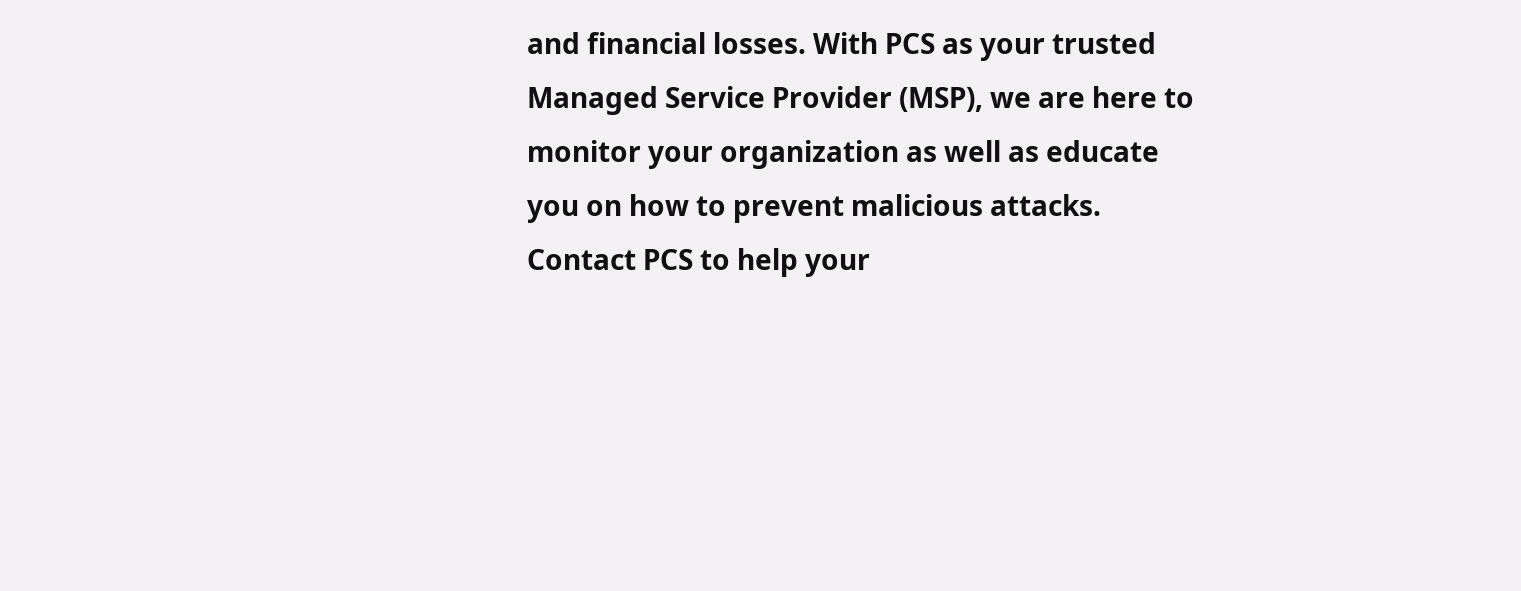and financial losses. With PCS as your trusted Managed Service Provider (MSP), we are here to monitor your organization as well as educate you on how to prevent malicious attacks. Contact PCS to help your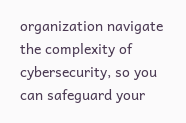organization navigate the complexity of cybersecurity, so you can safeguard your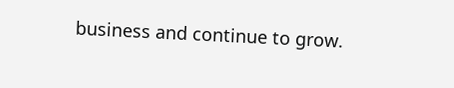business and continue to grow.